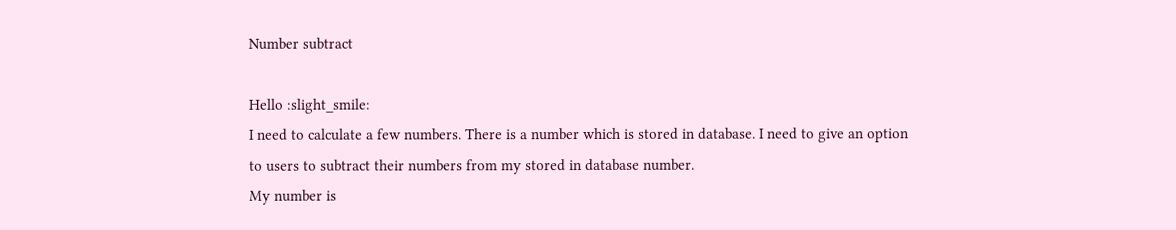Number subtract

Hello :slight_smile:
I need to calculate a few numbers. There is a number which is stored in database. I need to give an option to users to subtract their numbers from my stored in database number.
My number is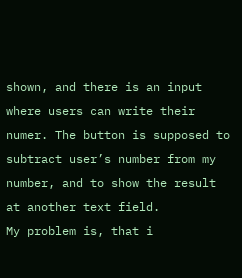shown, and there is an input where users can write their numer. The button is supposed to subtract user’s number from my number, and to show the result at another text field.
My problem is, that i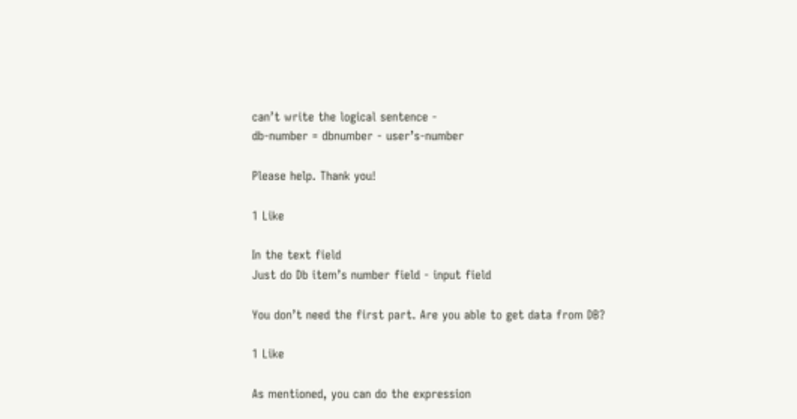can’t write the logical sentence -
db-number = dbnumber - user’s-number

Please help. Thank you!

1 Like

In the text field
Just do Db item’s number field - input field

You don’t need the first part. Are you able to get data from DB?

1 Like

As mentioned, you can do the expression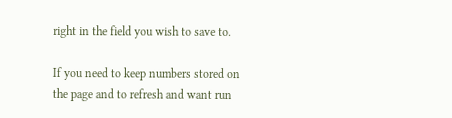right in the field you wish to save to.

If you need to keep numbers stored on the page and to refresh and want run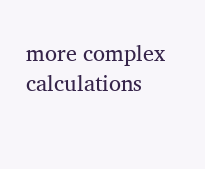more complex calculations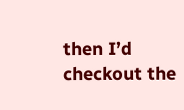then I’d checkout the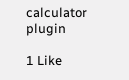calculator plugin

1 Like